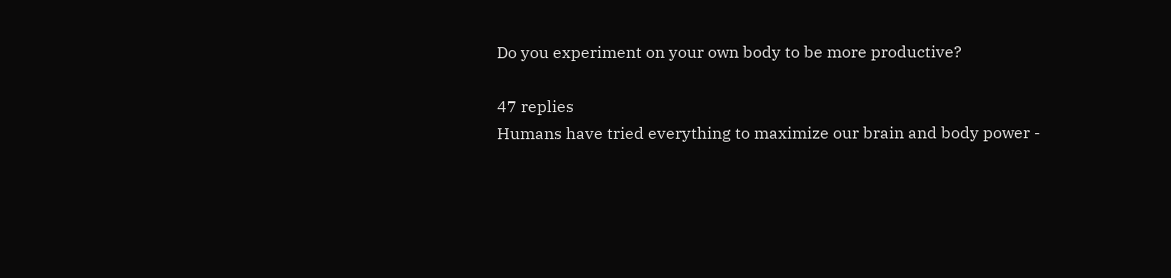Do you experiment on your own body to be more productive?

47 replies
Humans have tried everything to maximize our brain and body power -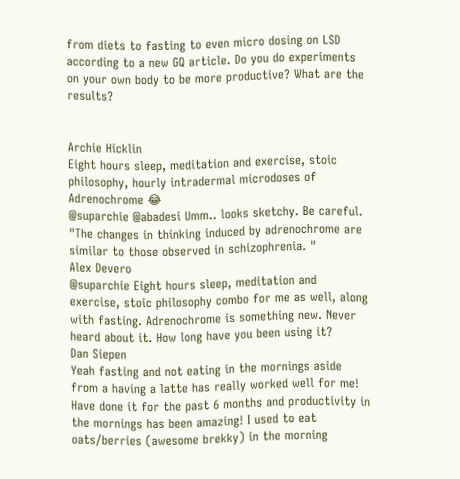from diets to fasting to even micro dosing on LSD according to a new GQ article. Do you do experiments on your own body to be more productive? What are the results?


Archie Hicklin
Eight hours sleep, meditation and exercise, stoic philosophy, hourly intradermal microdoses of Adrenochrome 😂
@suparchie @abadesi Umm.. looks sketchy. Be careful. "The changes in thinking induced by adrenochrome are similar to those observed in schizophrenia. "
Alex Devero
@suparchie Eight hours sleep, meditation and exercise, stoic philosophy combo for me as well, along with fasting. Adrenochrome is something new. Never heard about it. How long have you been using it?
Dan Siepen
Yeah fasting and not eating in the mornings aside from a having a latte has really worked well for me! Have done it for the past 6 months and productivity in the mornings has been amazing! I used to eat oats/berries (awesome brekky) in the morning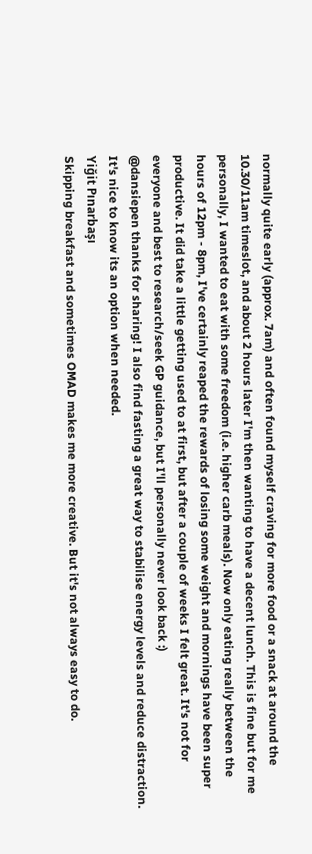normally quite early (approx. 7am) and often found myself craving for more food or a snack at around the 10.30/11am timeslot, and about 2 hours later I'm then wanting to have a decent lunch. This is fine but for me personally, I wanted to eat with some freedom (i.e. higher carb meals). Now only eating really between the hours of 12pm - 8pm, I've certainly reaped the rewards of losing some weight and mornings have been super productive. It did take a little getting used to at first, but after a couple of weeks I felt great. It's not for everyone and best to research/seek GP guidance, but I'll personally never look back :)
@dansiepen thanks for sharing! I also find fasting a great way to stabilise energy levels and reduce distraction. It's nice to know its an option when needed.
Yiğit Pınarbaşı
Skipping breakfast and sometimes OMAD makes me more creative. But it's not always easy to do.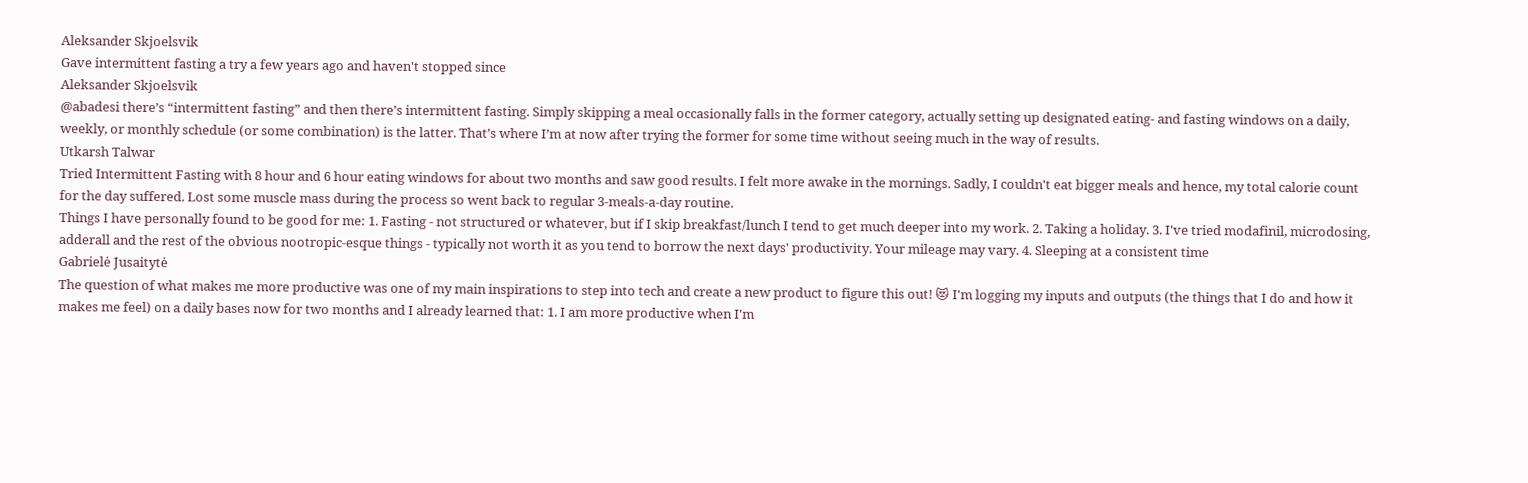Aleksander Skjoelsvik
Gave intermittent fasting a try a few years ago and haven't stopped since
Aleksander Skjoelsvik
@abadesi there’s “intermittent fasting” and then there’s intermittent fasting. Simply skipping a meal occasionally falls in the former category, actually setting up designated eating- and fasting windows on a daily, weekly, or monthly schedule (or some combination) is the latter. That’s where I’m at now after trying the former for some time without seeing much in the way of results.
Utkarsh Talwar
Tried Intermittent Fasting with 8 hour and 6 hour eating windows for about two months and saw good results. I felt more awake in the mornings. Sadly, I couldn't eat bigger meals and hence, my total calorie count for the day suffered. Lost some muscle mass during the process so went back to regular 3-meals-a-day routine.
Things I have personally found to be good for me: 1. Fasting - not structured or whatever, but if I skip breakfast/lunch I tend to get much deeper into my work. 2. Taking a holiday. 3. I've tried modafinil, microdosing, adderall and the rest of the obvious nootropic-esque things - typically not worth it as you tend to borrow the next days' productivity. Your mileage may vary. 4. Sleeping at a consistent time
Gabrielė Jusaitytė
The question of what makes me more productive was one of my main inspirations to step into tech and create a new product to figure this out! 😻 I'm logging my inputs and outputs (the things that I do and how it makes me feel) on a daily bases now for two months and I already learned that: 1. I am more productive when I'm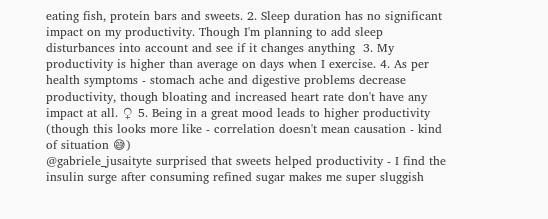eating fish, protein bars and sweets. 2. Sleep duration has no significant impact on my productivity. Though I'm planning to add sleep disturbances into account and see if it changes anything  3. My productivity is higher than average on days when I exercise. 4. As per health symptoms - stomach ache and digestive problems decrease productivity, though bloating and increased heart rate don't have any impact at all. ♀ 5. Being in a great mood leads to higher productivity (though this looks more like - correlation doesn't mean causation - kind of situation 😅)
@gabriele_jusaityte surprised that sweets helped productivity - I find the insulin surge after consuming refined sugar makes me super sluggish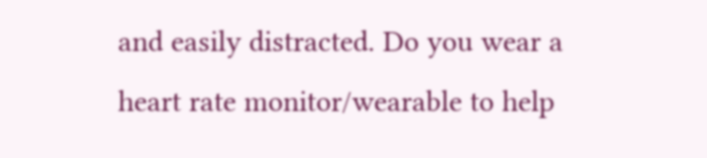and easily distracted. Do you wear a heart rate monitor/wearable to help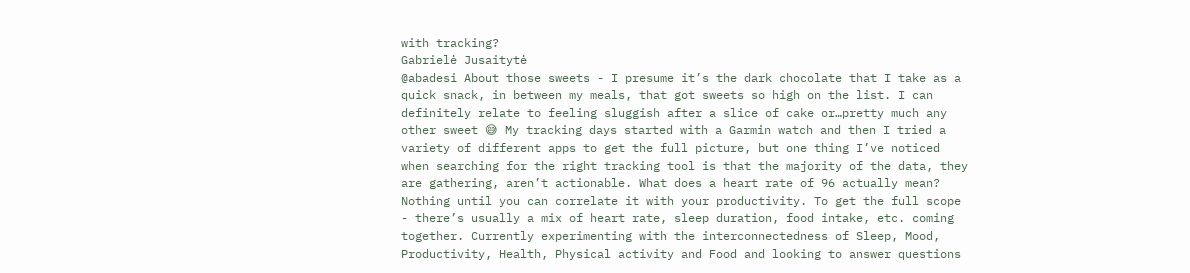with tracking?
Gabrielė Jusaitytė
@abadesi About those sweets - I presume it’s the dark chocolate that I take as a quick snack, in between my meals, that got sweets so high on the list. I can definitely relate to feeling sluggish after a slice of cake or…pretty much any other sweet 😅 My tracking days started with a Garmin watch and then I tried a variety of different apps to get the full picture, but one thing I’ve noticed when searching for the right tracking tool is that the majority of the data, they are gathering, aren’t actionable. What does a heart rate of 96 actually mean? Nothing until you can correlate it with your productivity. To get the full scope - there’s usually a mix of heart rate, sleep duration, food intake, etc. coming together. Currently experimenting with the interconnectedness of Sleep, Mood, Productivity, Health, Physical activity and Food and looking to answer questions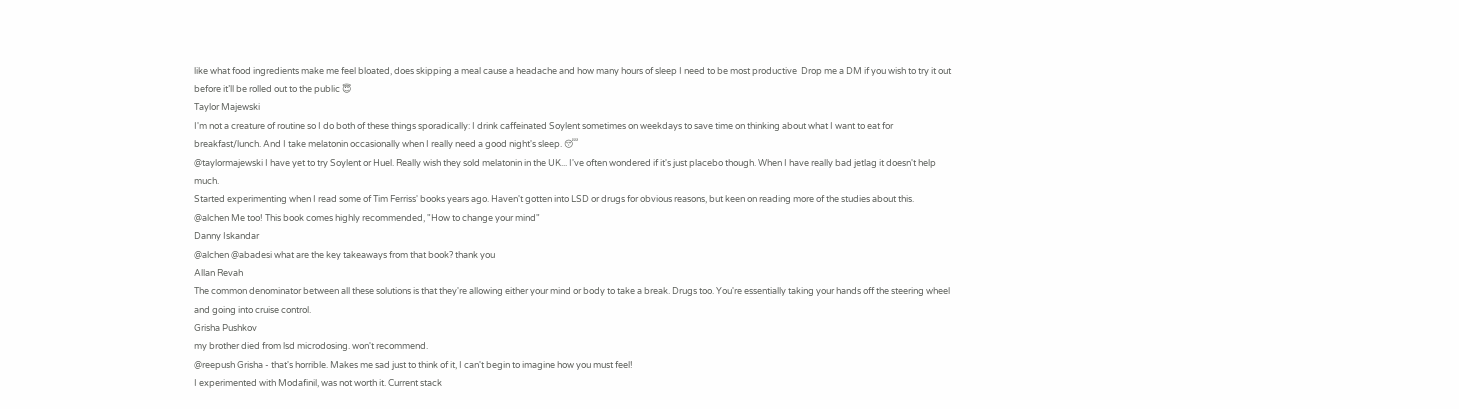like what food ingredients make me feel bloated, does skipping a meal cause a headache and how many hours of sleep I need to be most productive  Drop me a DM if you wish to try it out before it’ll be rolled out to the public 😇
Taylor Majewski
I'm not a creature of routine so I do both of these things sporadically: I drink caffeinated Soylent sometimes on weekdays to save time on thinking about what I want to eat for breakfast/lunch. And I take melatonin occasionally when I really need a good night's sleep. 😴
@taylormajewski I have yet to try Soylent or Huel. Really wish they sold melatonin in the UK... I've often wondered if it's just placebo though. When I have really bad jetlag it doesn't help much.
Started experimenting when I read some of Tim Ferriss' books years ago. Haven't gotten into LSD or drugs for obvious reasons, but keen on reading more of the studies about this.
@alchen Me too! This book comes highly recommended, "How to change your mind"
Danny Iskandar
@alchen @abadesi what are the key takeaways from that book? thank you
Allan Revah
The common denominator between all these solutions is that they're allowing either your mind or body to take a break. Drugs too. You're essentially taking your hands off the steering wheel and going into cruise control.
Grisha Pushkov
my brother died from lsd microdosing. won't recommend.
@reepush Grisha - that's horrible. Makes me sad just to think of it, I can't begin to imagine how you must feel!
I experimented with Modafinil, was not worth it. Current stack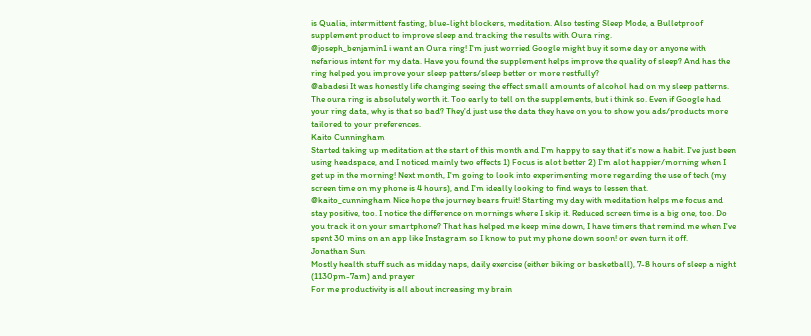is Qualia, intermittent fasting, blue-light blockers, meditation. Also testing Sleep Mode, a Bulletproof supplement product to improve sleep and tracking the results with Oura ring.
@joseph_benjamin1 i want an Oura ring! I'm just worried Google might buy it some day or anyone with nefarious intent for my data. Have you found the supplement helps improve the quality of sleep? And has the ring helped you improve your sleep patters/sleep better or more restfully?
@abadesi It was honestly life changing seeing the effect small amounts of alcohol had on my sleep patterns. The oura ring is absolutely worth it. Too early to tell on the supplements, but i think so. Even if Google had your ring data, why is that so bad? They'd just use the data they have on you to show you ads/products more tailored to your preferences.
Kaito Cunningham
Started taking up meditation at the start of this month and I'm happy to say that it's now a habit. I've just been using headspace, and I noticed mainly two effects 1) Focus is alot better 2) I'm alot happier/morning when I get up in the morning! Next month, I'm going to look into experimenting more regarding the use of tech (my screen time on my phone is 4 hours), and I'm ideally looking to find ways to lessen that.
@kaito_cunningham Nice hope the journey bears fruit! Starting my day with meditation helps me focus and stay positive, too. I notice the difference on mornings where I skip it. Reduced screen time is a big one, too. Do you track it on your smartphone? That has helped me keep mine down, I have timers that remind me when I've spent 30 mins on an app like Instagram so I know to put my phone down soon! or even turn it off.
Jonathan Sun
Mostly health stuff such as midday naps, daily exercise (either biking or basketball), 7-8 hours of sleep a night (1130pm-7am) and prayer
For me productivity is all about increasing my brain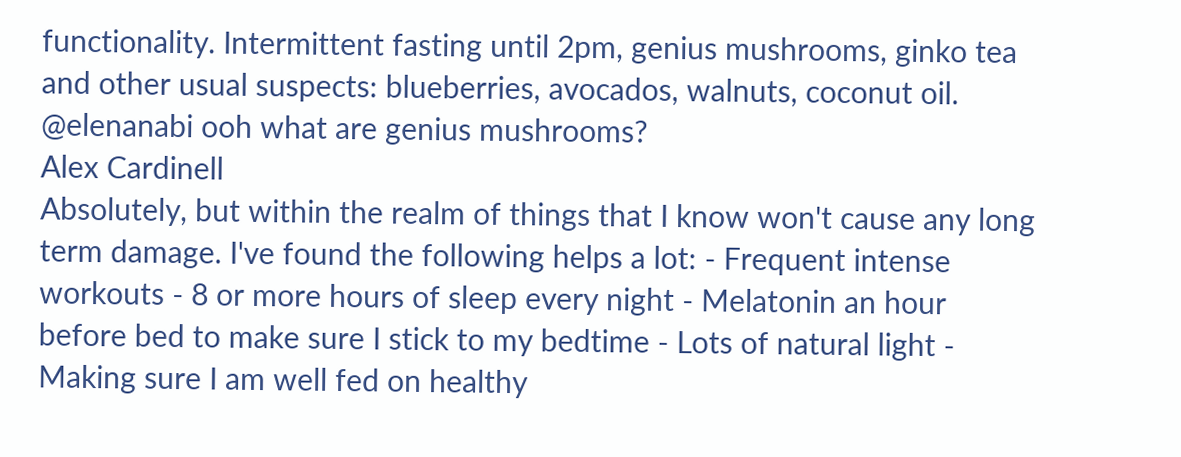functionality. Intermittent fasting until 2pm, genius mushrooms, ginko tea and other usual suspects: blueberries, avocados, walnuts, coconut oil.
@elenanabi ooh what are genius mushrooms?
Alex Cardinell
Absolutely, but within the realm of things that I know won't cause any long term damage. I've found the following helps a lot: - Frequent intense workouts - 8 or more hours of sleep every night - Melatonin an hour before bed to make sure I stick to my bedtime - Lots of natural light - Making sure I am well fed on healthy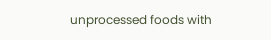unprocessed foods with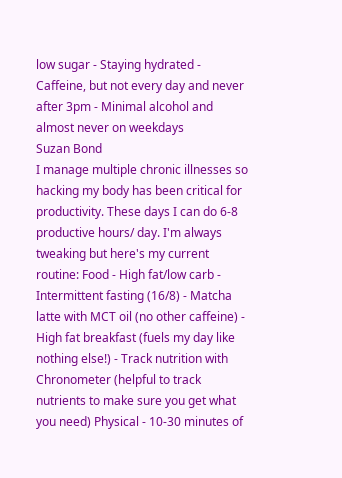low sugar - Staying hydrated - Caffeine, but not every day and never after 3pm - Minimal alcohol and almost never on weekdays
Suzan Bond
I manage multiple chronic illnesses so hacking my body has been critical for productivity. These days I can do 6-8 productive hours/ day. I'm always tweaking but here's my current routine: Food - High fat/low carb - Intermittent fasting (16/8) - Matcha latte with MCT oil (no other caffeine) - High fat breakfast (fuels my day like nothing else!) - Track nutrition with Chronometer (helpful to track nutrients to make sure you get what you need) Physical - 10-30 minutes of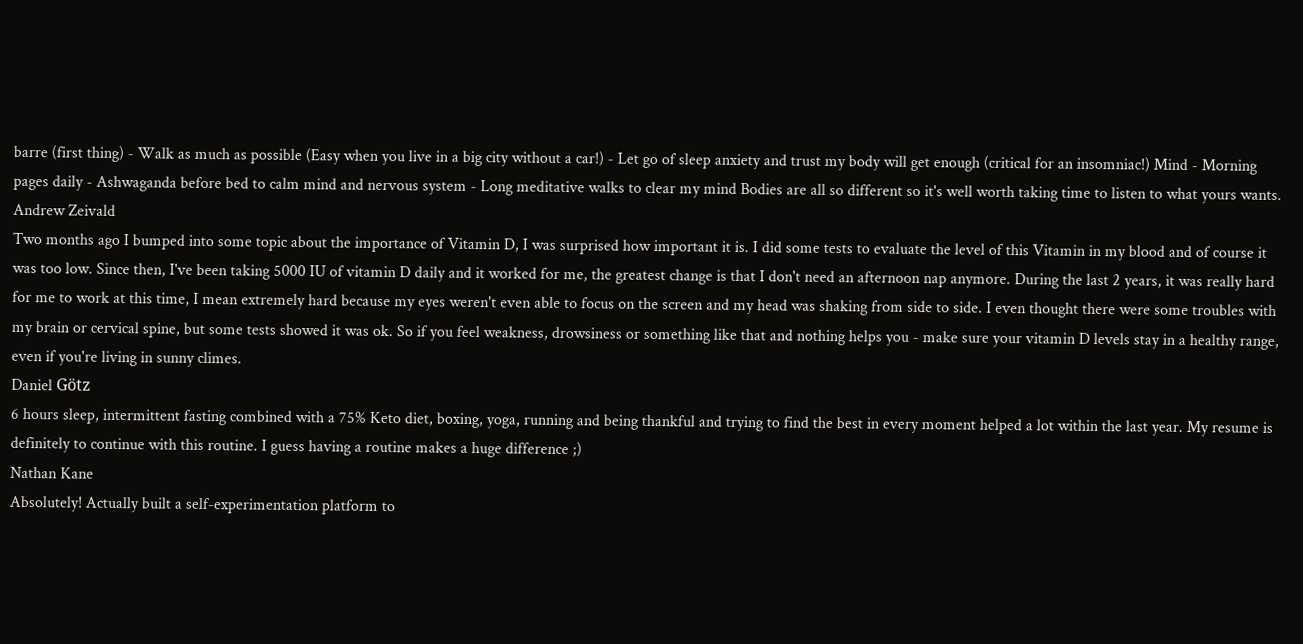barre (first thing) - Walk as much as possible (Easy when you live in a big city without a car!) - Let go of sleep anxiety and trust my body will get enough (critical for an insomniac!) Mind - Morning pages daily - Ashwaganda before bed to calm mind and nervous system - Long meditative walks to clear my mind Bodies are all so different so it's well worth taking time to listen to what yours wants.
Andrew Zeivald
Two months ago I bumped into some topic about the importance of Vitamin D, I was surprised how important it is. I did some tests to evaluate the level of this Vitamin in my blood and of course it was too low. Since then, I've been taking 5000 IU of vitamin D daily and it worked for me, the greatest change is that I don't need an afternoon nap anymore. During the last 2 years, it was really hard for me to work at this time, I mean extremely hard because my eyes weren't even able to focus on the screen and my head was shaking from side to side. I even thought there were some troubles with my brain or cervical spine, but some tests showed it was ok. So if you feel weakness, drowsiness or something like that and nothing helps you - make sure your vitamin D levels stay in a healthy range, even if you're living in sunny climes.
Daniel Götz
6 hours sleep, intermittent fasting combined with a 75% Keto diet, boxing, yoga, running and being thankful and trying to find the best in every moment helped a lot within the last year. My resume is definitely to continue with this routine. I guess having a routine makes a huge difference ;)
Nathan Kane
Absolutely! Actually built a self-experimentation platform to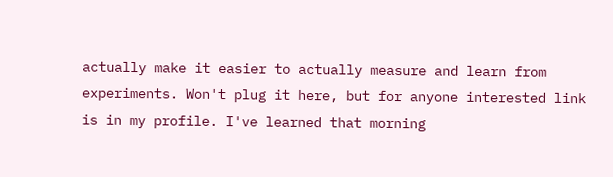actually make it easier to actually measure and learn from experiments. Won't plug it here, but for anyone interested link is in my profile. I've learned that morning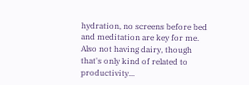hydration, no screens before bed and meditation are key for me. Also not having dairy, though that's only kind of related to productivity...